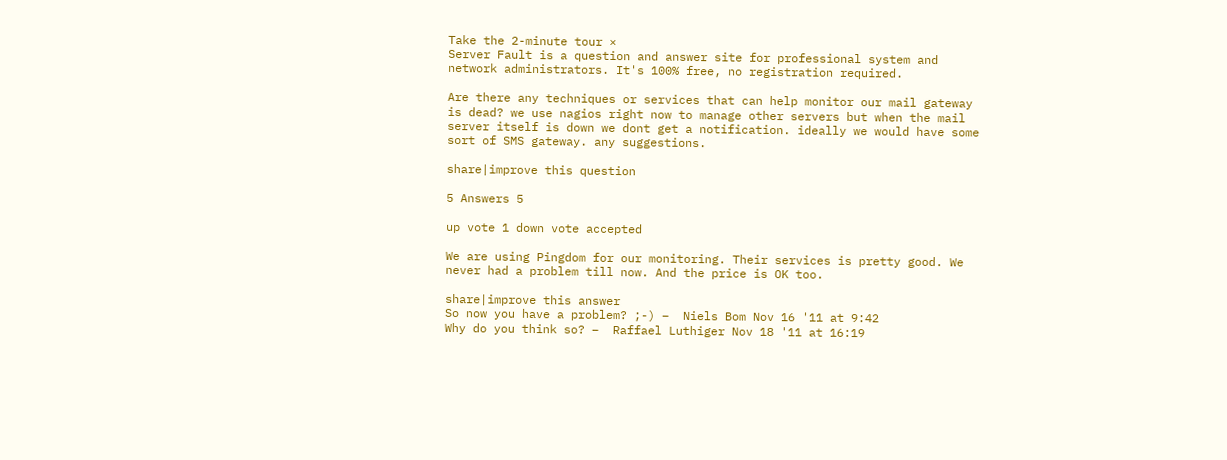Take the 2-minute tour ×
Server Fault is a question and answer site for professional system and network administrators. It's 100% free, no registration required.

Are there any techniques or services that can help monitor our mail gateway is dead? we use nagios right now to manage other servers but when the mail server itself is down we dont get a notification. ideally we would have some sort of SMS gateway. any suggestions.

share|improve this question

5 Answers 5

up vote 1 down vote accepted

We are using Pingdom for our monitoring. Their services is pretty good. We never had a problem till now. And the price is OK too.

share|improve this answer
So now you have a problem? ;-) –  Niels Bom Nov 16 '11 at 9:42
Why do you think so? –  Raffael Luthiger Nov 18 '11 at 16:19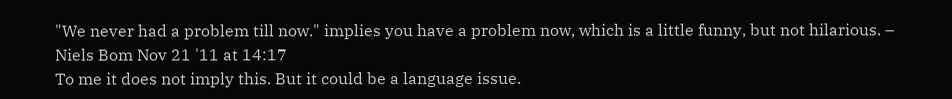"We never had a problem till now." implies you have a problem now, which is a little funny, but not hilarious. –  Niels Bom Nov 21 '11 at 14:17
To me it does not imply this. But it could be a language issue.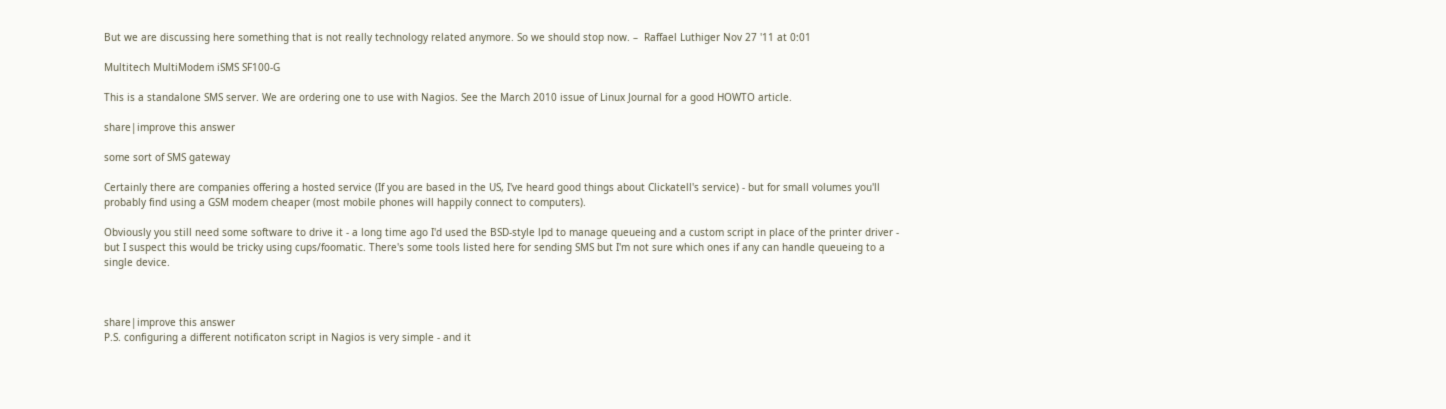But we are discussing here something that is not really technology related anymore. So we should stop now. –  Raffael Luthiger Nov 27 '11 at 0:01

Multitech MultiModem iSMS SF100-G

This is a standalone SMS server. We are ordering one to use with Nagios. See the March 2010 issue of Linux Journal for a good HOWTO article.

share|improve this answer

some sort of SMS gateway

Certainly there are companies offering a hosted service (If you are based in the US, I've heard good things about Clickatell's service) - but for small volumes you'll probably find using a GSM modem cheaper (most mobile phones will happily connect to computers).

Obviously you still need some software to drive it - a long time ago I'd used the BSD-style lpd to manage queueing and a custom script in place of the printer driver - but I suspect this would be tricky using cups/foomatic. There's some tools listed here for sending SMS but I'm not sure which ones if any can handle queueing to a single device.



share|improve this answer
P.S. configuring a different notificaton script in Nagios is very simple - and it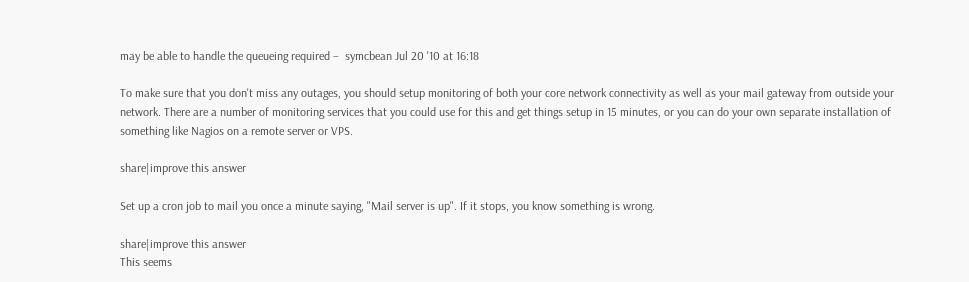may be able to handle the queueing required –  symcbean Jul 20 '10 at 16:18

To make sure that you don't miss any outages, you should setup monitoring of both your core network connectivity as well as your mail gateway from outside your network. There are a number of monitoring services that you could use for this and get things setup in 15 minutes, or you can do your own separate installation of something like Nagios on a remote server or VPS.

share|improve this answer

Set up a cron job to mail you once a minute saying, "Mail server is up". If it stops, you know something is wrong.

share|improve this answer
This seems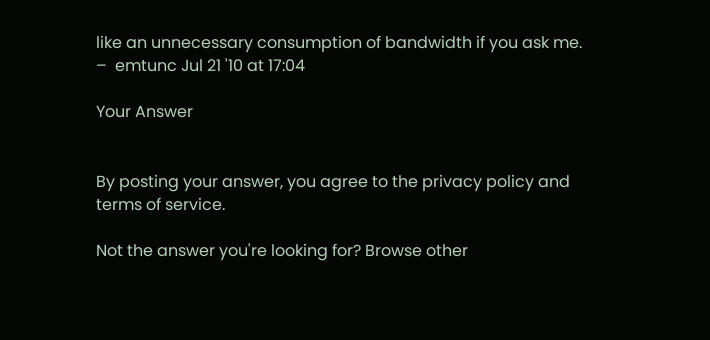like an unnecessary consumption of bandwidth if you ask me. –  emtunc Jul 21 '10 at 17:04

Your Answer


By posting your answer, you agree to the privacy policy and terms of service.

Not the answer you're looking for? Browse other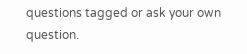questions tagged or ask your own question.